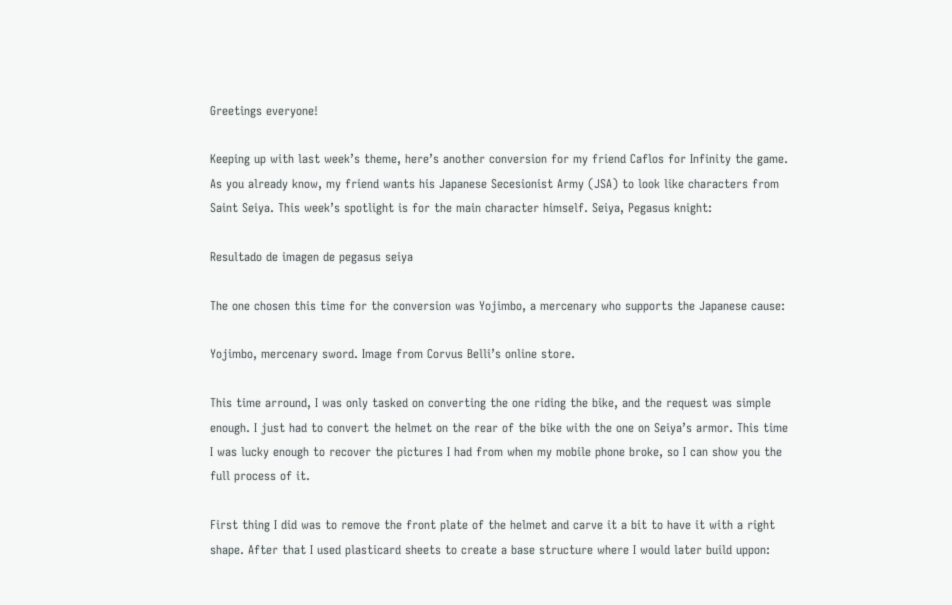Greetings everyone!

Keeping up with last week’s theme, here’s another conversion for my friend Caflos for Infinity the game. As you already know, my friend wants his Japanese Secesionist Army (JSA) to look like characters from Saint Seiya. This week’s spotlight is for the main character himself. Seiya, Pegasus knight:

Resultado de imagen de pegasus seiya

The one chosen this time for the conversion was Yojimbo, a mercenary who supports the Japanese cause:

Yojimbo, mercenary sword. Image from Corvus Belli’s online store.

This time arround, I was only tasked on converting the one riding the bike, and the request was simple enough. I just had to convert the helmet on the rear of the bike with the one on Seiya’s armor. This time I was lucky enough to recover the pictures I had from when my mobile phone broke, so I can show you the full process of it.

First thing I did was to remove the front plate of the helmet and carve it a bit to have it with a right shape. After that I used plasticard sheets to create a base structure where I would later build uppon: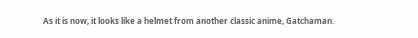As it is now, it looks like a helmet from another classic anime, Gatchaman.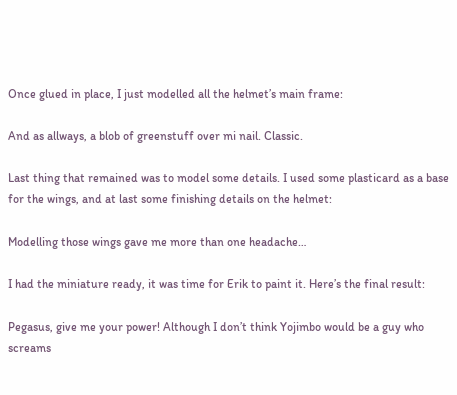Once glued in place, I just modelled all the helmet’s main frame:

And as allways, a blob of greenstuff over mi nail. Classic.

Last thing that remained was to model some details. I used some plasticard as a base for the wings, and at last some finishing details on the helmet:

Modelling those wings gave me more than one headache…

I had the miniature ready, it was time for Erik to paint it. Here’s the final result:

Pegasus, give me your power! Although I don’t think Yojimbo would be a guy who screams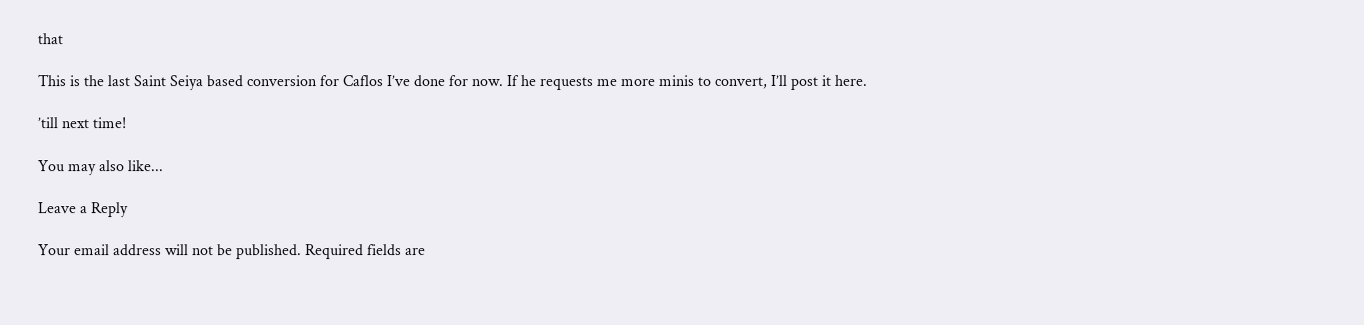that

This is the last Saint Seiya based conversion for Caflos I’ve done for now. If he requests me more minis to convert, I’ll post it here.

’till next time!

You may also like...

Leave a Reply

Your email address will not be published. Required fields are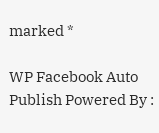marked *

WP Facebook Auto Publish Powered By :